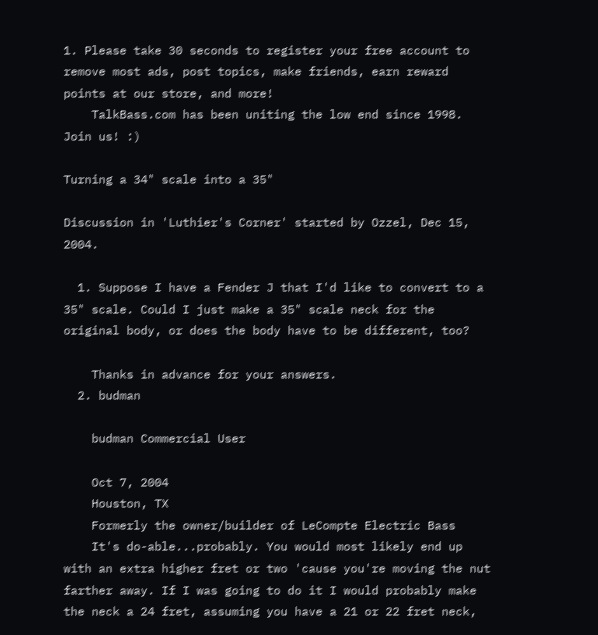1. Please take 30 seconds to register your free account to remove most ads, post topics, make friends, earn reward points at our store, and more!
    TalkBass.com has been uniting the low end since 1998.  Join us! :)

Turning a 34" scale into a 35"

Discussion in 'Luthier's Corner' started by Ozzel, Dec 15, 2004.

  1. Suppose I have a Fender J that I'd like to convert to a 35" scale. Could I just make a 35" scale neck for the original body, or does the body have to be different, too?

    Thanks in advance for your answers.
  2. budman

    budman Commercial User

    Oct 7, 2004
    Houston, TX
    Formerly the owner/builder of LeCompte Electric Bass
    It's do-able...probably. You would most likely end up with an extra higher fret or two 'cause you're moving the nut farther away. If I was going to do it I would probably make the neck a 24 fret, assuming you have a 21 or 22 fret neck,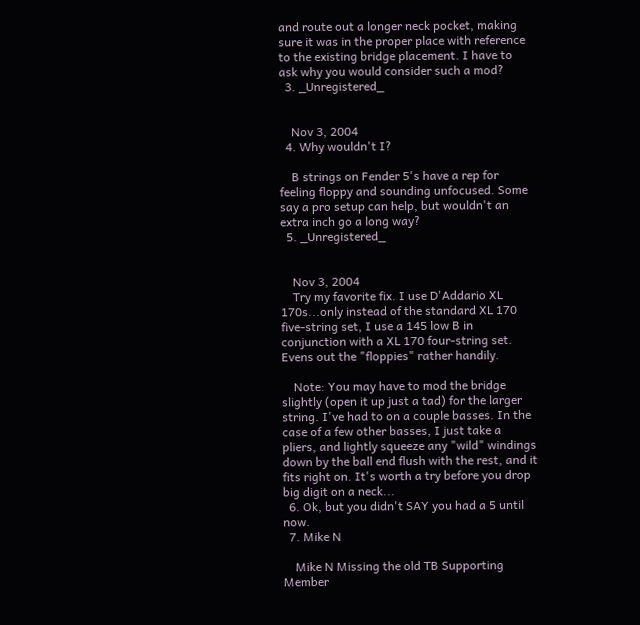and route out a longer neck pocket, making sure it was in the proper place with reference to the existing bridge placement. I have to ask why you would consider such a mod?
  3. _Unregistered_


    Nov 3, 2004
  4. Why wouldn't I?

    B strings on Fender 5's have a rep for feeling floppy and sounding unfocused. Some say a pro setup can help, but wouldn't an extra inch go a long way?
  5. _Unregistered_


    Nov 3, 2004
    Try my favorite fix. I use D'Addario XL 170s...only instead of the standard XL 170 five-string set, I use a 145 low B in conjunction with a XL 170 four-string set. Evens out the "floppies" rather handily.

    Note: You may have to mod the bridge slightly (open it up just a tad) for the larger string. I've had to on a couple basses. In the case of a few other basses, I just take a pliers, and lightly squeeze any "wild" windings down by the ball end flush with the rest, and it fits right on. It's worth a try before you drop big digit on a neck...
  6. Ok, but you didn't SAY you had a 5 until now.
  7. Mike N

    Mike N Missing the old TB Supporting Member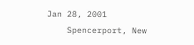Jan 28, 2001
    Spencerport, New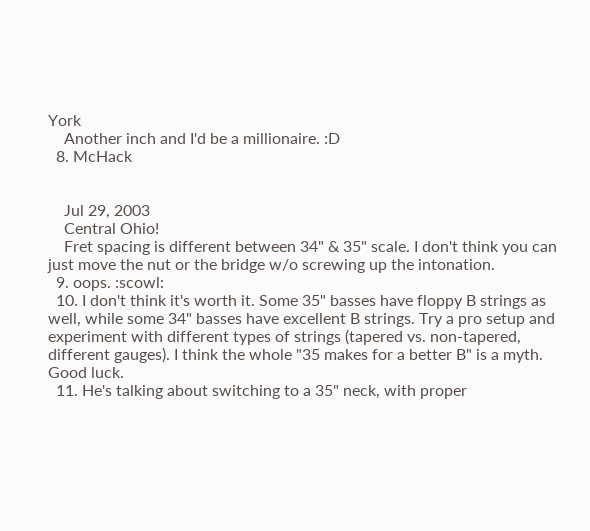York
    Another inch and I'd be a millionaire. :D
  8. McHack


    Jul 29, 2003
    Central Ohio!
    Fret spacing is different between 34" & 35" scale. I don't think you can just move the nut or the bridge w/o screwing up the intonation.
  9. oops. :scowl:
  10. I don't think it's worth it. Some 35" basses have floppy B strings as well, while some 34" basses have excellent B strings. Try a pro setup and experiment with different types of strings (tapered vs. non-tapered, different gauges). I think the whole "35 makes for a better B" is a myth. Good luck.
  11. He's talking about switching to a 35" neck, with proper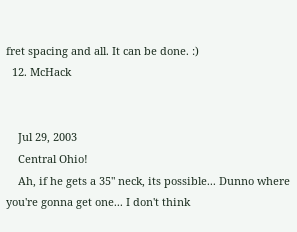fret spacing and all. It can be done. :)
  12. McHack


    Jul 29, 2003
    Central Ohio!
    Ah, if he gets a 35" neck, its possible... Dunno where you're gonna get one... I don't think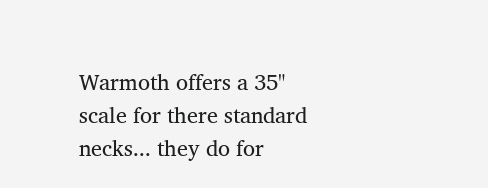Warmoth offers a 35" scale for there standard necks... they do for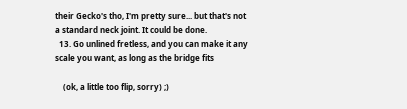their Gecko's tho, I'm pretty sure... but that's not a standard neck joint. It could be done.
  13. Go unlined fretless, and you can make it any scale you want, as long as the bridge fits

    (ok, a little too flip, sorry) ;)